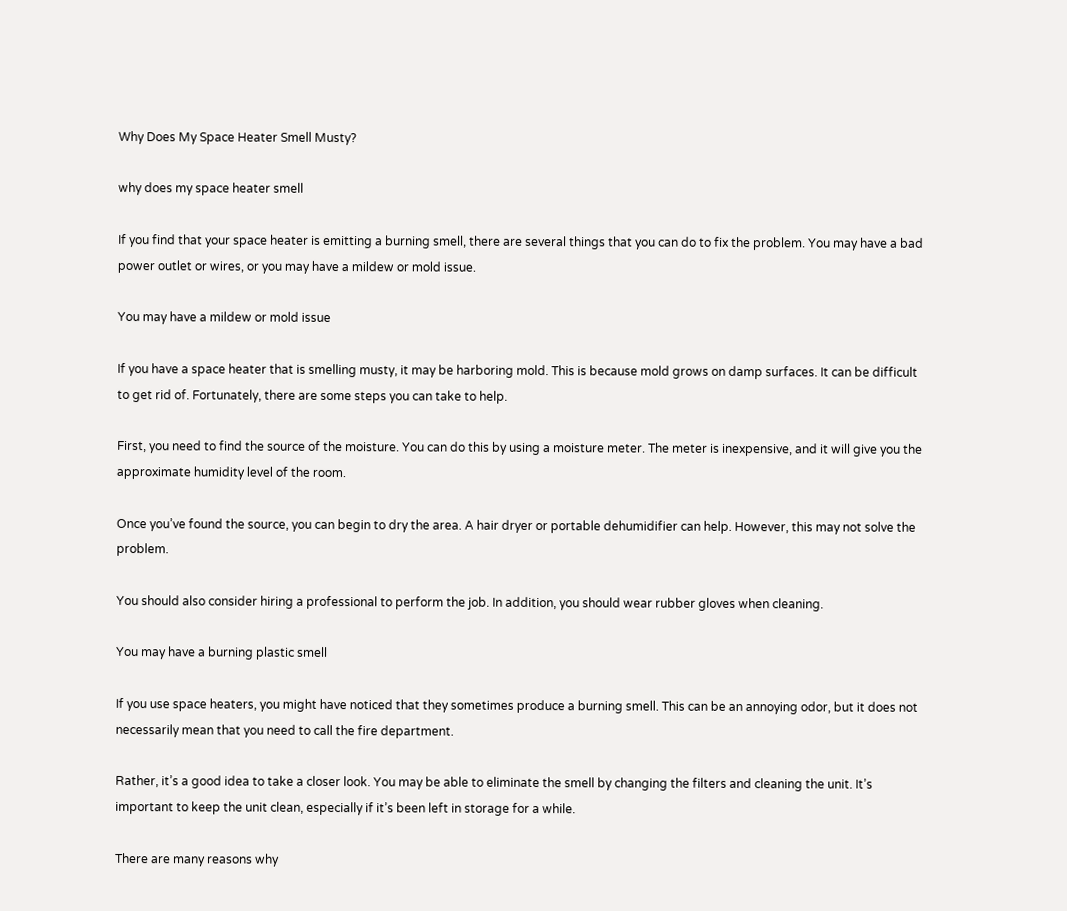Why Does My Space Heater Smell Musty?

why does my space heater smell

If you find that your space heater is emitting a burning smell, there are several things that you can do to fix the problem. You may have a bad power outlet or wires, or you may have a mildew or mold issue.

You may have a mildew or mold issue

If you have a space heater that is smelling musty, it may be harboring mold. This is because mold grows on damp surfaces. It can be difficult to get rid of. Fortunately, there are some steps you can take to help.

First, you need to find the source of the moisture. You can do this by using a moisture meter. The meter is inexpensive, and it will give you the approximate humidity level of the room.

Once you’ve found the source, you can begin to dry the area. A hair dryer or portable dehumidifier can help. However, this may not solve the problem.

You should also consider hiring a professional to perform the job. In addition, you should wear rubber gloves when cleaning.

You may have a burning plastic smell

If you use space heaters, you might have noticed that they sometimes produce a burning smell. This can be an annoying odor, but it does not necessarily mean that you need to call the fire department.

Rather, it’s a good idea to take a closer look. You may be able to eliminate the smell by changing the filters and cleaning the unit. It’s important to keep the unit clean, especially if it’s been left in storage for a while.

There are many reasons why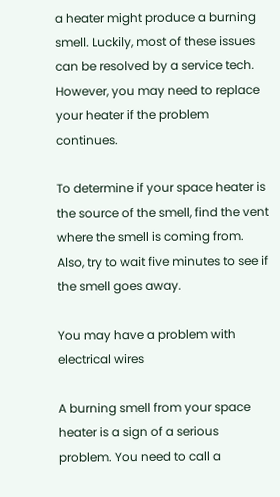a heater might produce a burning smell. Luckily, most of these issues can be resolved by a service tech. However, you may need to replace your heater if the problem continues.

To determine if your space heater is the source of the smell, find the vent where the smell is coming from. Also, try to wait five minutes to see if the smell goes away.

You may have a problem with electrical wires

A burning smell from your space heater is a sign of a serious problem. You need to call a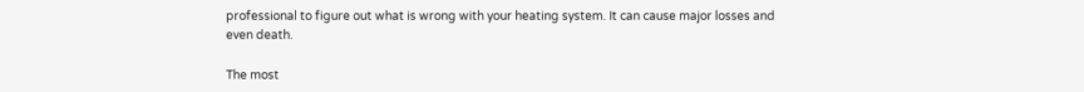professional to figure out what is wrong with your heating system. It can cause major losses and even death.

The most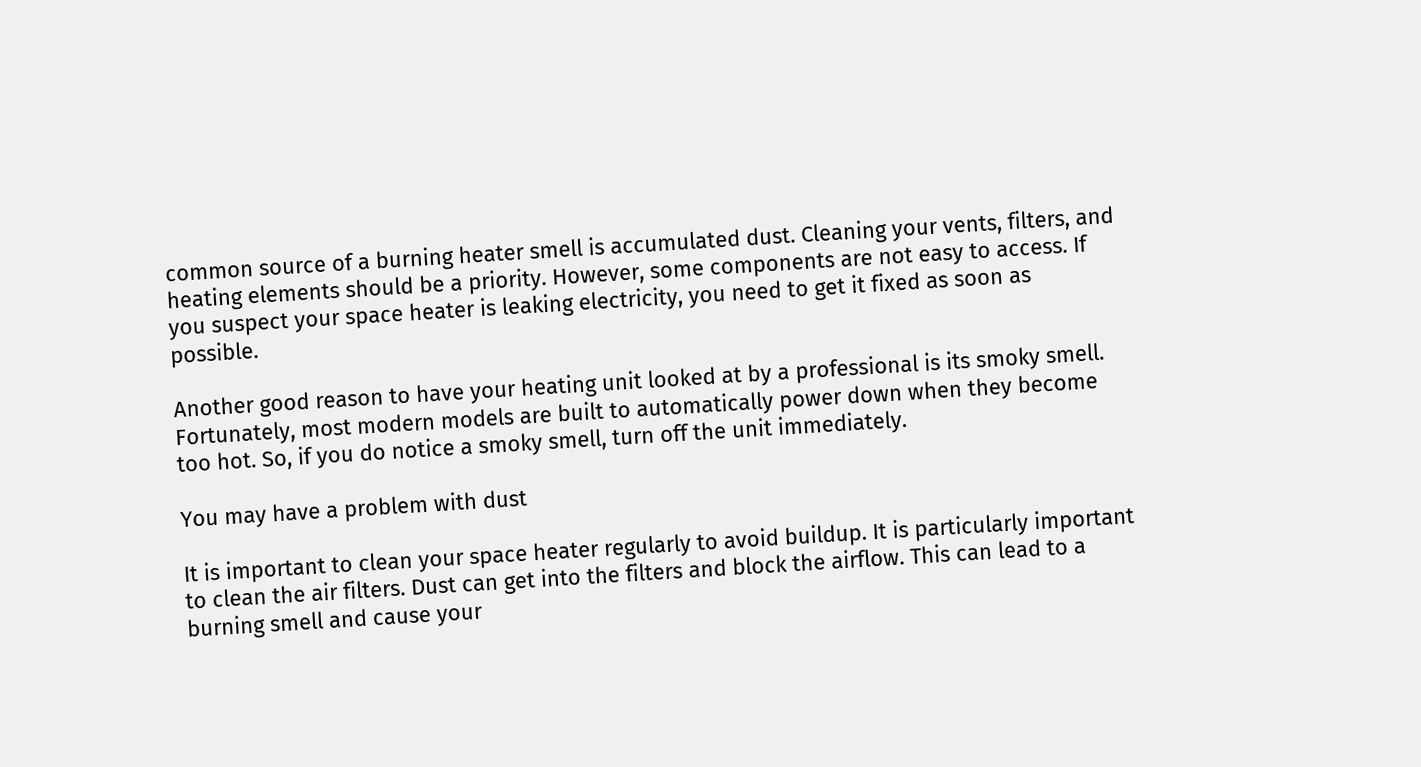common source of a burning heater smell is accumulated dust. Cleaning your vents, filters, and heating elements should be a priority. However, some components are not easy to access. If you suspect your space heater is leaking electricity, you need to get it fixed as soon as possible.

Another good reason to have your heating unit looked at by a professional is its smoky smell. Fortunately, most modern models are built to automatically power down when they become too hot. So, if you do notice a smoky smell, turn off the unit immediately.

You may have a problem with dust

It is important to clean your space heater regularly to avoid buildup. It is particularly important to clean the air filters. Dust can get into the filters and block the airflow. This can lead to a burning smell and cause your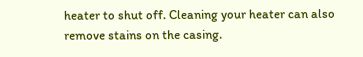heater to shut off. Cleaning your heater can also remove stains on the casing.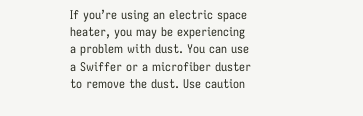If you’re using an electric space heater, you may be experiencing a problem with dust. You can use a Swiffer or a microfiber duster to remove the dust. Use caution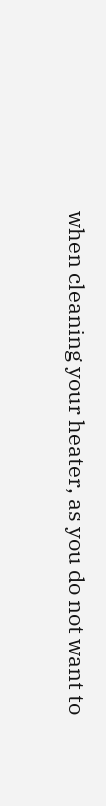when cleaning your heater, as you do not want to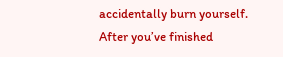accidentally burn yourself. After you’ve finished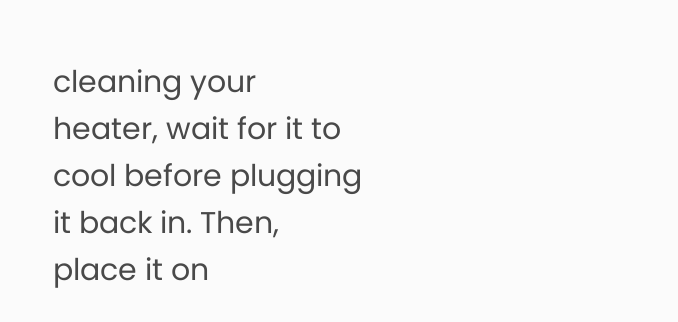cleaning your heater, wait for it to cool before plugging it back in. Then, place it on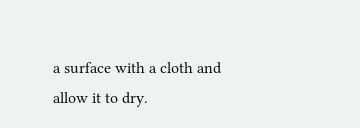a surface with a cloth and allow it to dry.